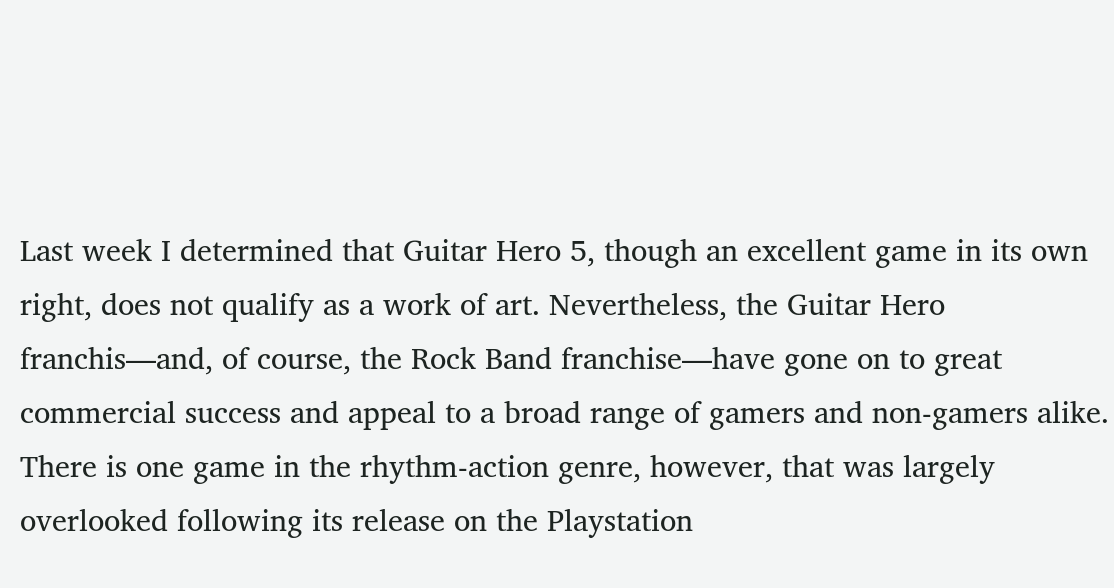Last week I determined that Guitar Hero 5, though an excellent game in its own right, does not qualify as a work of art. Nevertheless, the Guitar Hero franchis—and, of course, the Rock Band franchise—have gone on to great commercial success and appeal to a broad range of gamers and non-gamers alike. There is one game in the rhythm-action genre, however, that was largely overlooked following its release on the Playstation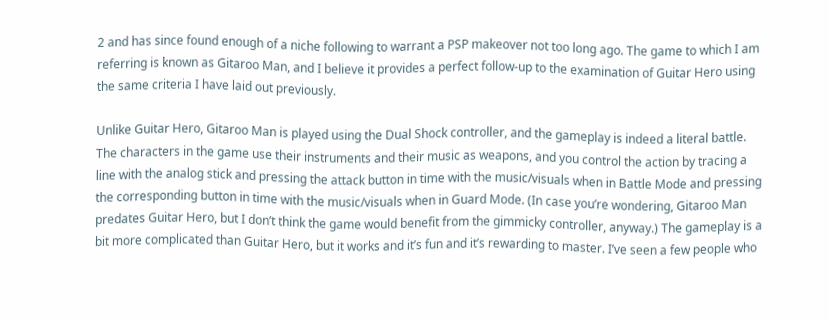2 and has since found enough of a niche following to warrant a PSP makeover not too long ago. The game to which I am referring is known as Gitaroo Man, and I believe it provides a perfect follow-up to the examination of Guitar Hero using the same criteria I have laid out previously.

Unlike Guitar Hero, Gitaroo Man is played using the Dual Shock controller, and the gameplay is indeed a literal battle. The characters in the game use their instruments and their music as weapons, and you control the action by tracing a line with the analog stick and pressing the attack button in time with the music/visuals when in Battle Mode and pressing the corresponding button in time with the music/visuals when in Guard Mode. (In case you’re wondering, Gitaroo Man predates Guitar Hero, but I don’t think the game would benefit from the gimmicky controller, anyway.) The gameplay is a bit more complicated than Guitar Hero, but it works and it’s fun and it’s rewarding to master. I’ve seen a few people who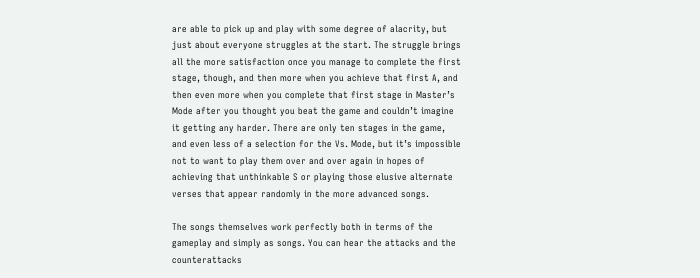are able to pick up and play with some degree of alacrity, but just about everyone struggles at the start. The struggle brings all the more satisfaction once you manage to complete the first stage, though, and then more when you achieve that first A, and then even more when you complete that first stage in Master’s Mode after you thought you beat the game and couldn’t imagine it getting any harder. There are only ten stages in the game, and even less of a selection for the Vs. Mode, but it’s impossible not to want to play them over and over again in hopes of achieving that unthinkable S or playing those elusive alternate verses that appear randomly in the more advanced songs.

The songs themselves work perfectly both in terms of the gameplay and simply as songs. You can hear the attacks and the counterattacks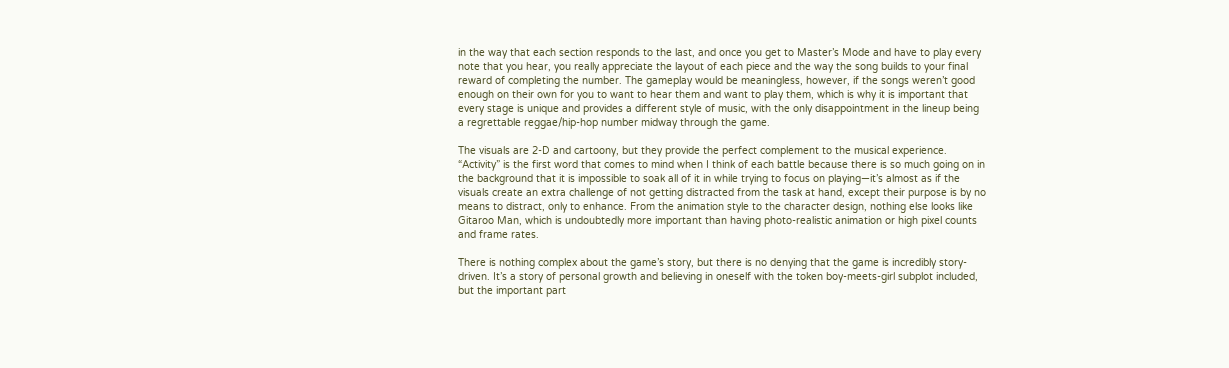in the way that each section responds to the last, and once you get to Master’s Mode and have to play every note that you hear, you really appreciate the layout of each piece and the way the song builds to your final reward of completing the number. The gameplay would be meaningless, however, if the songs weren’t good enough on their own for you to want to hear them and want to play them, which is why it is important that every stage is unique and provides a different style of music, with the only disappointment in the lineup being a regrettable reggae/hip-hop number midway through the game.

The visuals are 2-D and cartoony, but they provide the perfect complement to the musical experience. “Activity” is the first word that comes to mind when I think of each battle because there is so much going on in the background that it is impossible to soak all of it in while trying to focus on playing—it’s almost as if the visuals create an extra challenge of not getting distracted from the task at hand, except their purpose is by no means to distract, only to enhance. From the animation style to the character design, nothing else looks like Gitaroo Man, which is undoubtedly more important than having photo-realistic animation or high pixel counts and frame rates.

There is nothing complex about the game’s story, but there is no denying that the game is incredibly story-driven. It’s a story of personal growth and believing in oneself with the token boy-meets-girl subplot included, but the important part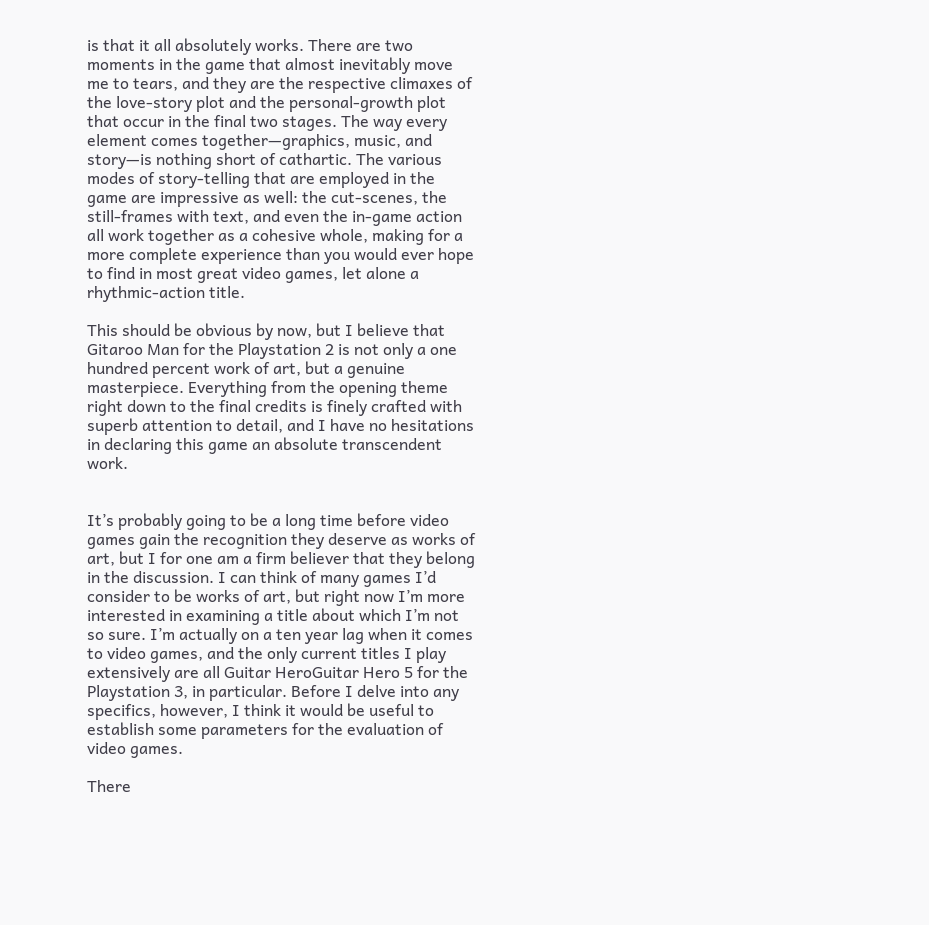is that it all absolutely works. There are two moments in the game that almost inevitably move me to tears, and they are the respective climaxes of the love-story plot and the personal-growth plot that occur in the final two stages. The way every element comes together—graphics, music, and story—is nothing short of cathartic. The various modes of story-telling that are employed in the game are impressive as well: the cut-scenes, the still-frames with text, and even the in-game action all work together as a cohesive whole, making for a more complete experience than you would ever hope to find in most great video games, let alone a rhythmic-action title.

This should be obvious by now, but I believe that Gitaroo Man for the Playstation 2 is not only a one hundred percent work of art, but a genuine masterpiece. Everything from the opening theme right down to the final credits is finely crafted with superb attention to detail, and I have no hesitations in declaring this game an absolute transcendent work.


It’s probably going to be a long time before video games gain the recognition they deserve as works of art, but I for one am a firm believer that they belong in the discussion. I can think of many games I’d consider to be works of art, but right now I’m more interested in examining a title about which I’m not so sure. I’m actually on a ten year lag when it comes to video games, and the only current titles I play extensively are all Guitar HeroGuitar Hero 5 for the Playstation 3, in particular. Before I delve into any specifics, however, I think it would be useful to establish some parameters for the evaluation of video games.

There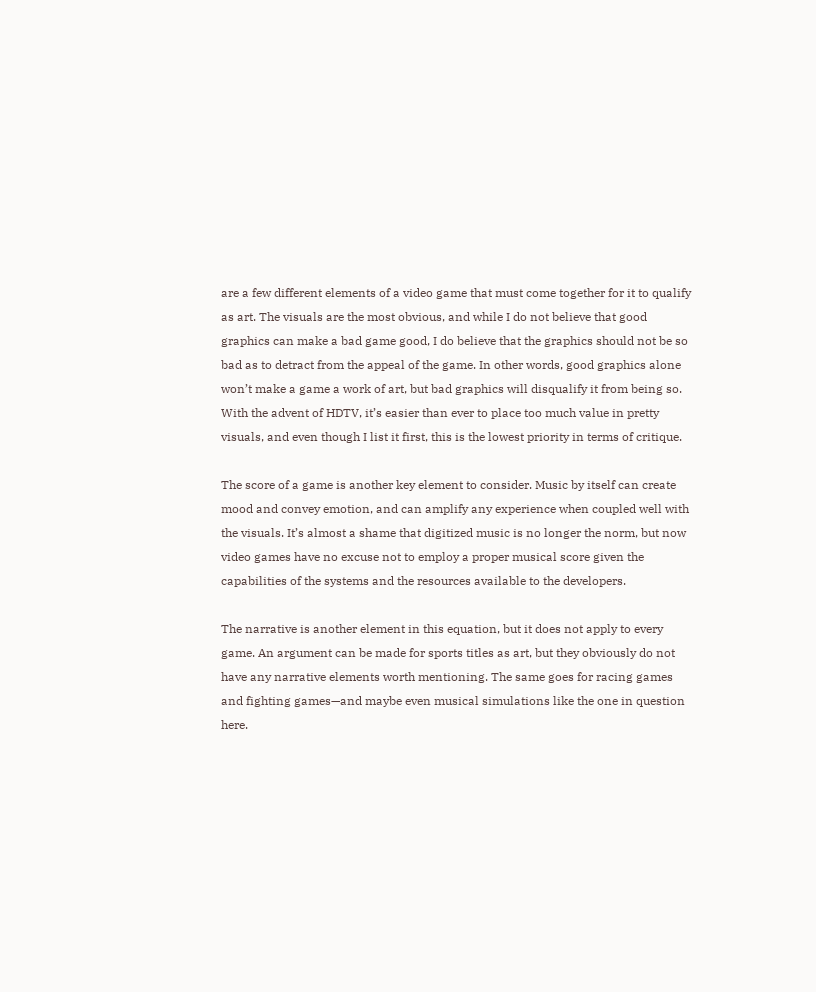are a few different elements of a video game that must come together for it to qualify as art. The visuals are the most obvious, and while I do not believe that good graphics can make a bad game good, I do believe that the graphics should not be so bad as to detract from the appeal of the game. In other words, good graphics alone won’t make a game a work of art, but bad graphics will disqualify it from being so. With the advent of HDTV, it’s easier than ever to place too much value in pretty visuals, and even though I list it first, this is the lowest priority in terms of critique.

The score of a game is another key element to consider. Music by itself can create mood and convey emotion, and can amplify any experience when coupled well with the visuals. It’s almost a shame that digitized music is no longer the norm, but now video games have no excuse not to employ a proper musical score given the capabilities of the systems and the resources available to the developers.

The narrative is another element in this equation, but it does not apply to every game. An argument can be made for sports titles as art, but they obviously do not have any narrative elements worth mentioning. The same goes for racing games and fighting games—and maybe even musical simulations like the one in question here.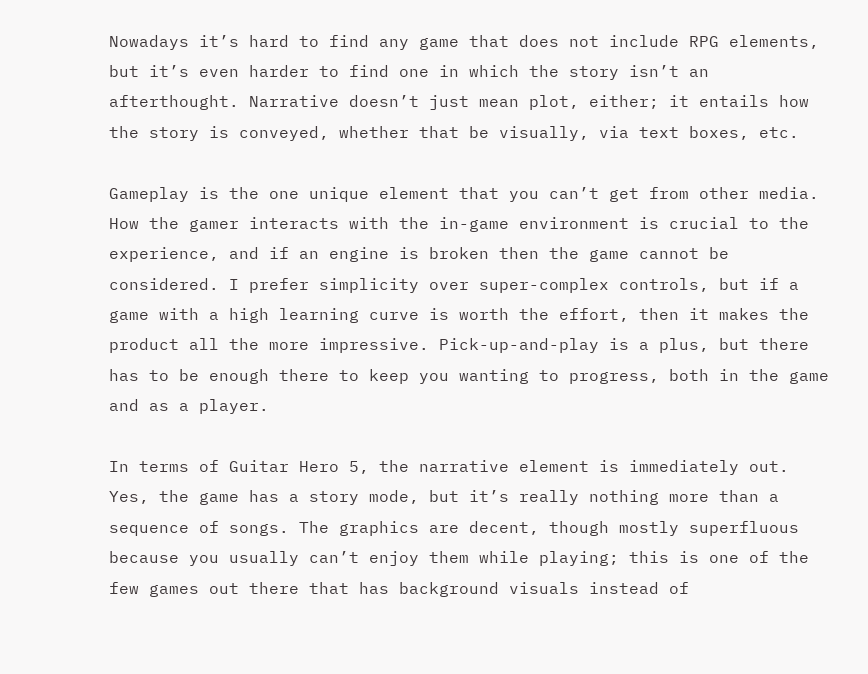Nowadays it’s hard to find any game that does not include RPG elements, but it’s even harder to find one in which the story isn’t an afterthought. Narrative doesn’t just mean plot, either; it entails how the story is conveyed, whether that be visually, via text boxes, etc.

Gameplay is the one unique element that you can’t get from other media. How the gamer interacts with the in-game environment is crucial to the experience, and if an engine is broken then the game cannot be considered. I prefer simplicity over super-complex controls, but if a game with a high learning curve is worth the effort, then it makes the product all the more impressive. Pick-up-and-play is a plus, but there has to be enough there to keep you wanting to progress, both in the game and as a player.

In terms of Guitar Hero 5, the narrative element is immediately out. Yes, the game has a story mode, but it’s really nothing more than a sequence of songs. The graphics are decent, though mostly superfluous because you usually can’t enjoy them while playing; this is one of the few games out there that has background visuals instead of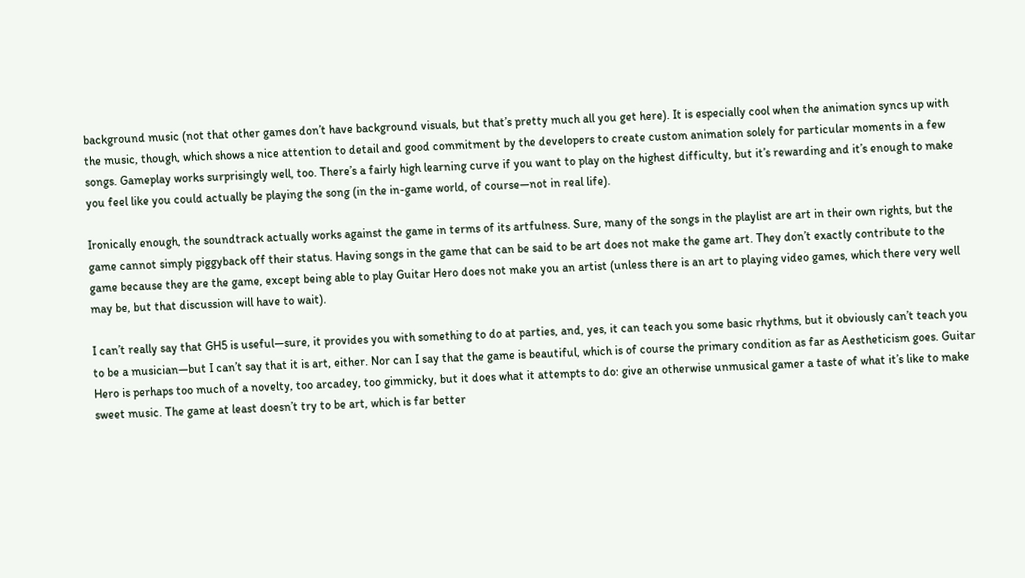background music (not that other games don’t have background visuals, but that’s pretty much all you get here). It is especially cool when the animation syncs up with the music, though, which shows a nice attention to detail and good commitment by the developers to create custom animation solely for particular moments in a few songs. Gameplay works surprisingly well, too. There’s a fairly high learning curve if you want to play on the highest difficulty, but it’s rewarding and it’s enough to make you feel like you could actually be playing the song (in the in-game world, of course—not in real life).

Ironically enough, the soundtrack actually works against the game in terms of its artfulness. Sure, many of the songs in the playlist are art in their own rights, but the game cannot simply piggyback off their status. Having songs in the game that can be said to be art does not make the game art. They don’t exactly contribute to the game because they are the game, except being able to play Guitar Hero does not make you an artist (unless there is an art to playing video games, which there very well may be, but that discussion will have to wait).

I can’t really say that GH5 is useful—sure, it provides you with something to do at parties, and, yes, it can teach you some basic rhythms, but it obviously can’t teach you to be a musician—but I can’t say that it is art, either. Nor can I say that the game is beautiful, which is of course the primary condition as far as Aestheticism goes. Guitar Hero is perhaps too much of a novelty, too arcadey, too gimmicky, but it does what it attempts to do: give an otherwise unmusical gamer a taste of what it’s like to make sweet music. The game at least doesn’t try to be art, which is far better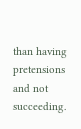than having pretensions and not succeeding.